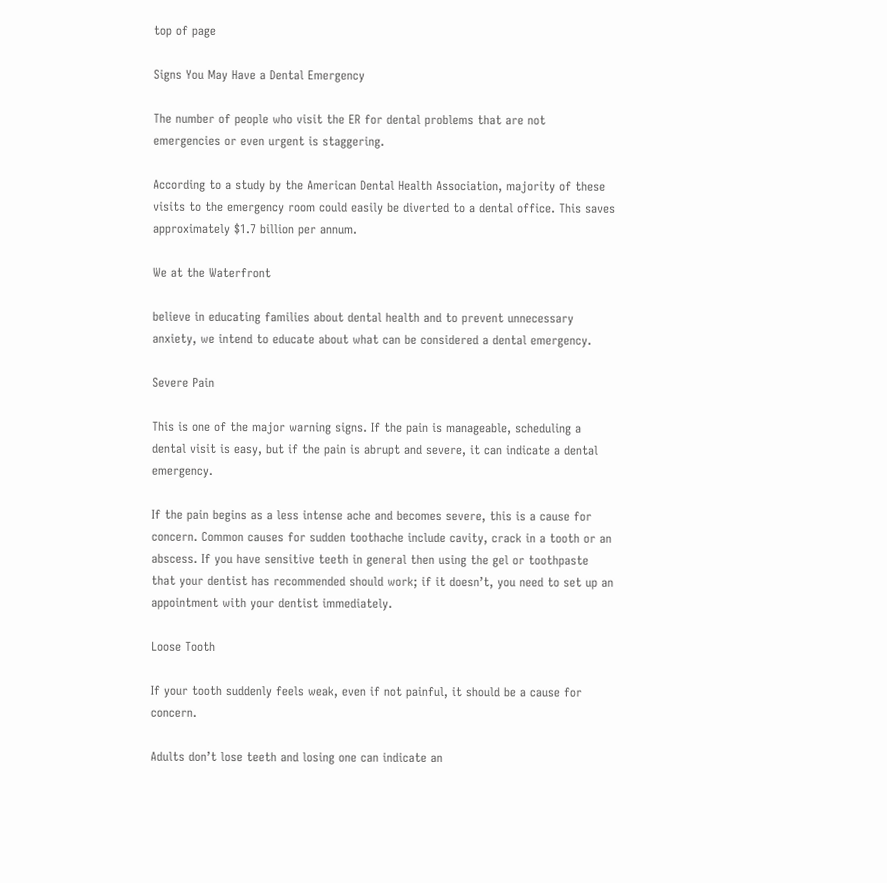top of page

Signs You May Have a Dental Emergency

The number of people who visit the ER for dental problems that are not emergencies or even urgent is staggering.

According to a study by the American Dental Health Association, majority of these visits to the emergency room could easily be diverted to a dental office. This saves approximately $1.7 billion per annum.

We at the Waterfront

believe in educating families about dental health and to prevent unnecessary anxiety, we intend to educate about what can be considered a dental emergency.

Severe Pain

This is one of the major warning signs. If the pain is manageable, scheduling a dental visit is easy, but if the pain is abrupt and severe, it can indicate a dental emergency.

If the pain begins as a less intense ache and becomes severe, this is a cause for concern. Common causes for sudden toothache include cavity, crack in a tooth or an abscess. If you have sensitive teeth in general then using the gel or toothpaste that your dentist has recommended should work; if it doesn’t, you need to set up an appointment with your dentist immediately.

Loose Tooth

If your tooth suddenly feels weak, even if not painful, it should be a cause for concern.

Adults don’t lose teeth and losing one can indicate an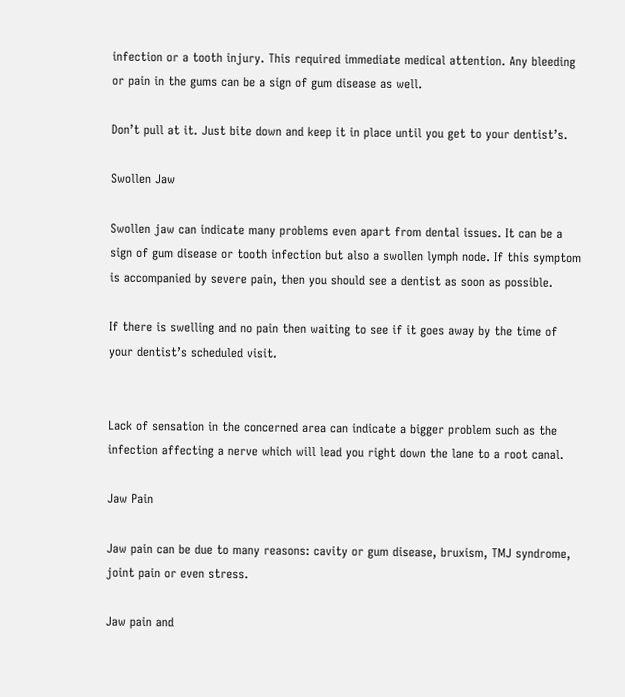infection or a tooth injury. This required immediate medical attention. Any bleeding or pain in the gums can be a sign of gum disease as well.

Don’t pull at it. Just bite down and keep it in place until you get to your dentist’s.

Swollen Jaw

Swollen jaw can indicate many problems even apart from dental issues. It can be a sign of gum disease or tooth infection but also a swollen lymph node. If this symptom is accompanied by severe pain, then you should see a dentist as soon as possible.

If there is swelling and no pain then waiting to see if it goes away by the time of your dentist’s scheduled visit.


Lack of sensation in the concerned area can indicate a bigger problem such as the infection affecting a nerve which will lead you right down the lane to a root canal.

Jaw Pain

Jaw pain can be due to many reasons: cavity or gum disease, bruxism, TMJ syndrome, joint pain or even stress.

Jaw pain and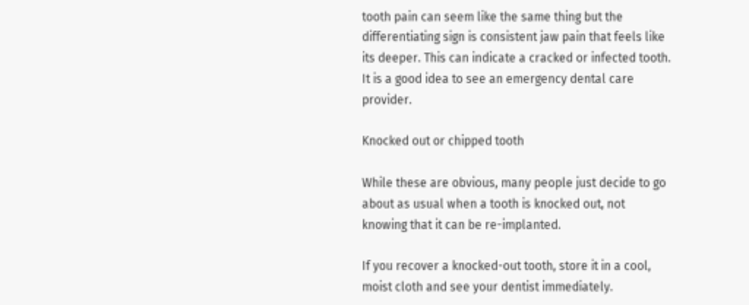tooth pain can seem like the same thing but the differentiating sign is consistent jaw pain that feels like its deeper. This can indicate a cracked or infected tooth. It is a good idea to see an emergency dental care provider.

Knocked out or chipped tooth

While these are obvious, many people just decide to go about as usual when a tooth is knocked out, not knowing that it can be re-implanted.

If you recover a knocked-out tooth, store it in a cool, moist cloth and see your dentist immediately.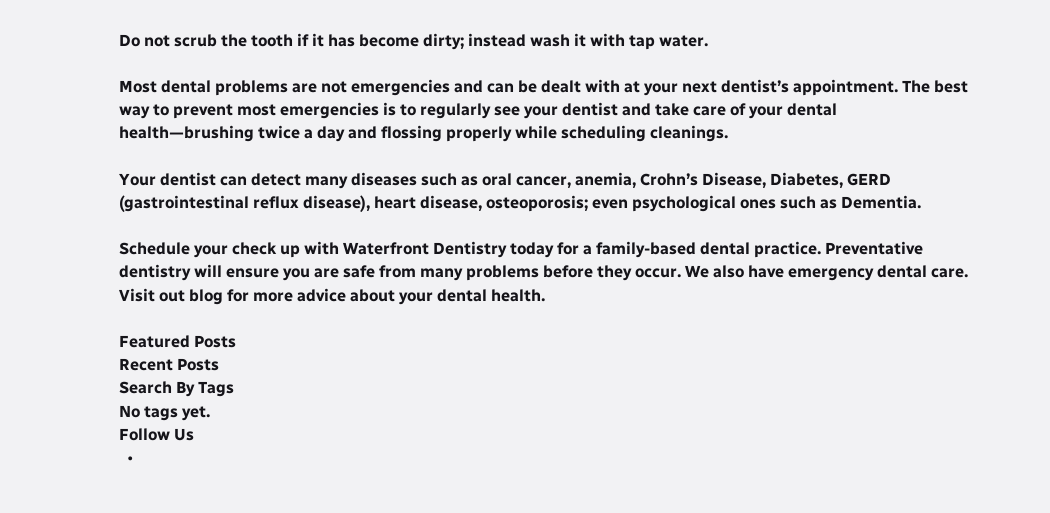Do not scrub the tooth if it has become dirty; instead wash it with tap water.

Most dental problems are not emergencies and can be dealt with at your next dentist’s appointment. The best way to prevent most emergencies is to regularly see your dentist and take care of your dental health—brushing twice a day and flossing properly while scheduling cleanings.

Your dentist can detect many diseases such as oral cancer, anemia, Crohn’s Disease, Diabetes, GERD (gastrointestinal reflux disease), heart disease, osteoporosis; even psychological ones such as Dementia.

Schedule your check up with Waterfront Dentistry today for a family-based dental practice. Preventative dentistry will ensure you are safe from many problems before they occur. We also have emergency dental care. Visit out blog for more advice about your dental health.

Featured Posts
Recent Posts
Search By Tags
No tags yet.
Follow Us
  •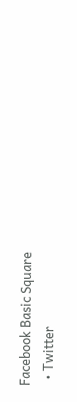Facebook Basic Square
  • Twitter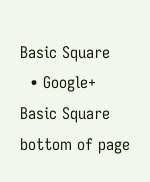Basic Square
  • Google+ Basic Square
bottom of page